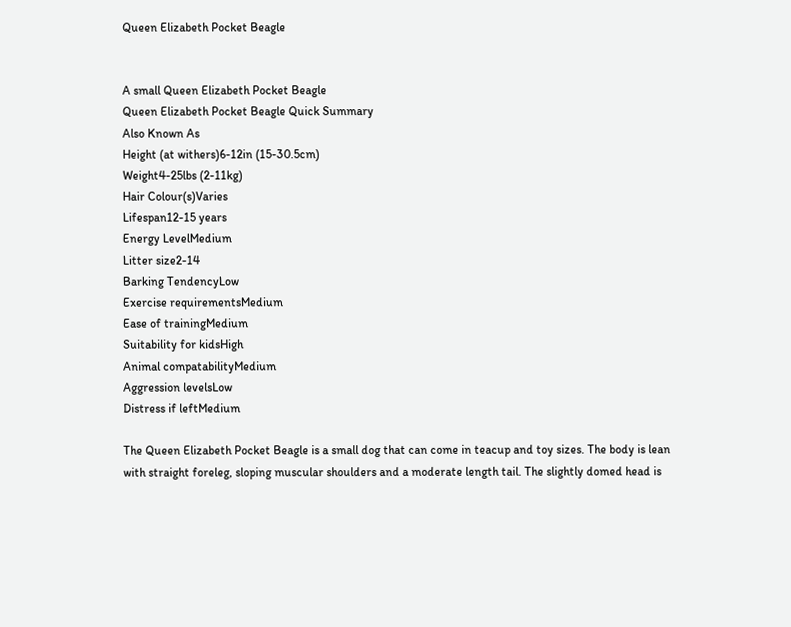Queen Elizabeth Pocket Beagle


A small Queen Elizabeth Pocket Beagle
Queen Elizabeth Pocket Beagle Quick Summary
Also Known As
Height (at withers)6-12in (15-30.5cm)
Weight4-25lbs (2-11kg)
Hair Colour(s)Varies
Lifespan12-15 years
Energy LevelMedium
Litter size2-14
Barking TendencyLow
Exercise requirementsMedium
Ease of trainingMedium
Suitability for kidsHigh
Animal compatabilityMedium
Aggression levelsLow
Distress if leftMedium

The Queen Elizabeth Pocket Beagle is a small dog that can come in teacup and toy sizes. The body is lean with straight foreleg, sloping muscular shoulders and a moderate length tail. The slightly domed head is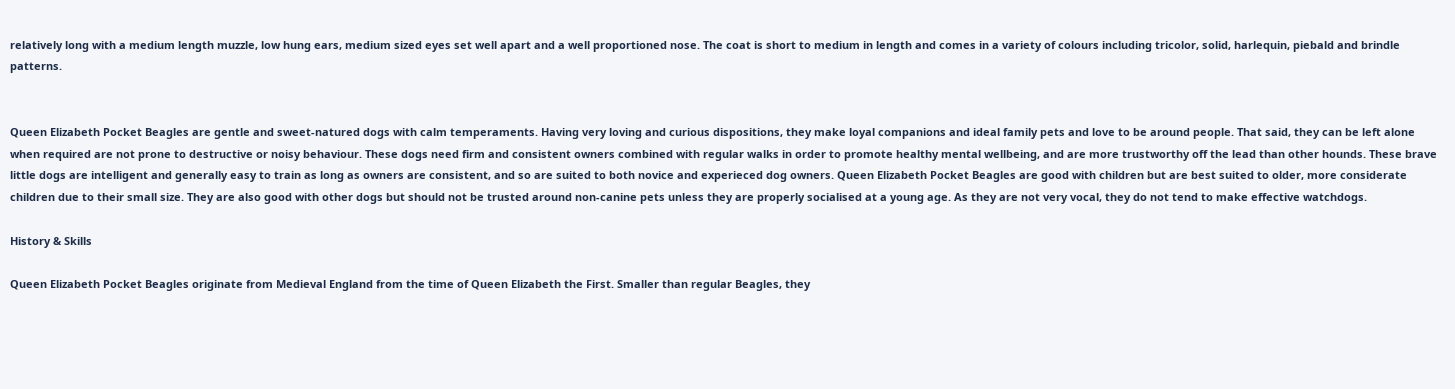relatively long with a medium length muzzle, low hung ears, medium sized eyes set well apart and a well proportioned nose. The coat is short to medium in length and comes in a variety of colours including tricolor, solid, harlequin, piebald and brindle patterns.


Queen Elizabeth Pocket Beagles are gentle and sweet-natured dogs with calm temperaments. Having very loving and curious dispositions, they make loyal companions and ideal family pets and love to be around people. That said, they can be left alone when required are not prone to destructive or noisy behaviour. These dogs need firm and consistent owners combined with regular walks in order to promote healthy mental wellbeing, and are more trustworthy off the lead than other hounds. These brave little dogs are intelligent and generally easy to train as long as owners are consistent, and so are suited to both novice and experieced dog owners. Queen Elizabeth Pocket Beagles are good with children but are best suited to older, more considerate children due to their small size. They are also good with other dogs but should not be trusted around non-canine pets unless they are properly socialised at a young age. As they are not very vocal, they do not tend to make effective watchdogs.

History & Skills

Queen Elizabeth Pocket Beagles originate from Medieval England from the time of Queen Elizabeth the First. Smaller than regular Beagles, they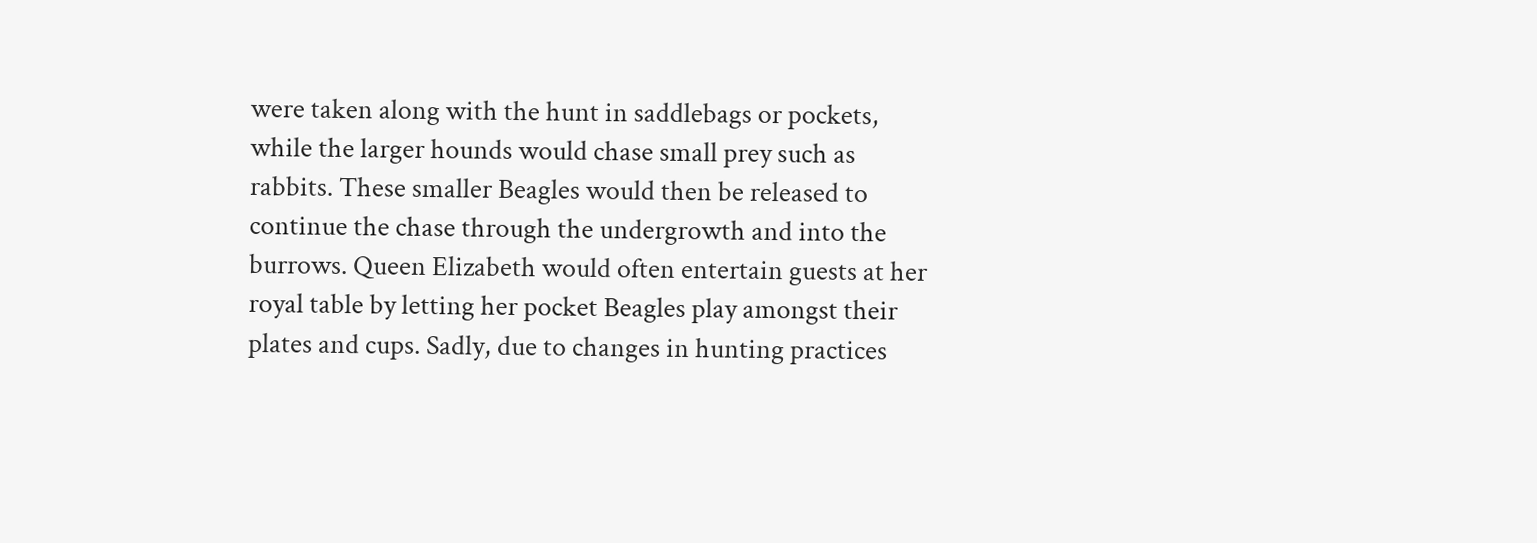were taken along with the hunt in saddlebags or pockets, while the larger hounds would chase small prey such as rabbits. These smaller Beagles would then be released to continue the chase through the undergrowth and into the burrows. Queen Elizabeth would often entertain guests at her royal table by letting her pocket Beagles play amongst their plates and cups. Sadly, due to changes in hunting practices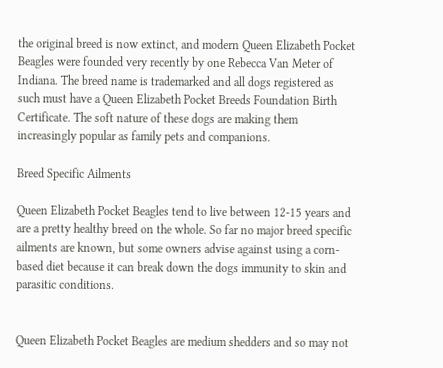the original breed is now extinct, and modern Queen Elizabeth Pocket Beagles were founded very recently by one Rebecca Van Meter of Indiana. The breed name is trademarked and all dogs registered as such must have a Queen Elizabeth Pocket Breeds Foundation Birth Certificate. The soft nature of these dogs are making them increasingly popular as family pets and companions.

Breed Specific Ailments

Queen Elizabeth Pocket Beagles tend to live between 12-15 years and are a pretty healthy breed on the whole. So far no major breed specific ailments are known, but some owners advise against using a corn-based diet because it can break down the dogs immunity to skin and parasitic conditions.


Queen Elizabeth Pocket Beagles are medium shedders and so may not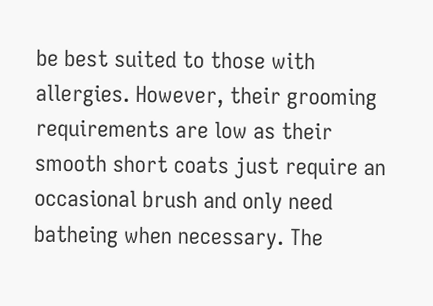be best suited to those with allergies. However, their grooming requirements are low as their smooth short coats just require an occasional brush and only need batheing when necessary. The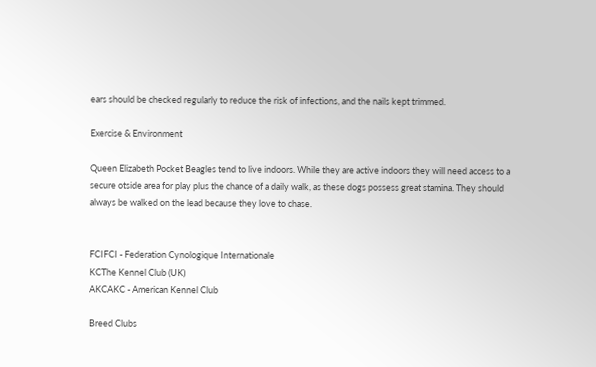ears should be checked regularly to reduce the risk of infections, and the nails kept trimmed.

Exercise & Environment

Queen Elizabeth Pocket Beagles tend to live indoors. While they are active indoors they will need access to a secure otside area for play plus the chance of a daily walk, as these dogs possess great stamina. They should always be walked on the lead because they love to chase.


FCIFCI - Federation Cynologique Internationale
KCThe Kennel Club (UK)
AKCAKC - American Kennel Club

Breed Clubs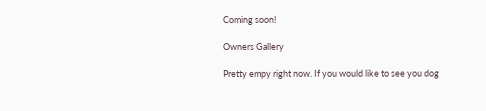Coming soon!

Owners Gallery

Pretty empy right now. If you would like to see you dog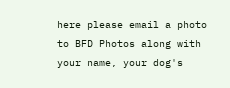here please email a photo to BFD Photos along with your name, your dog's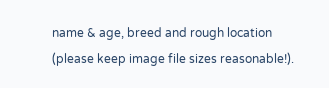name & age, breed and rough location (please keep image file sizes reasonable!).